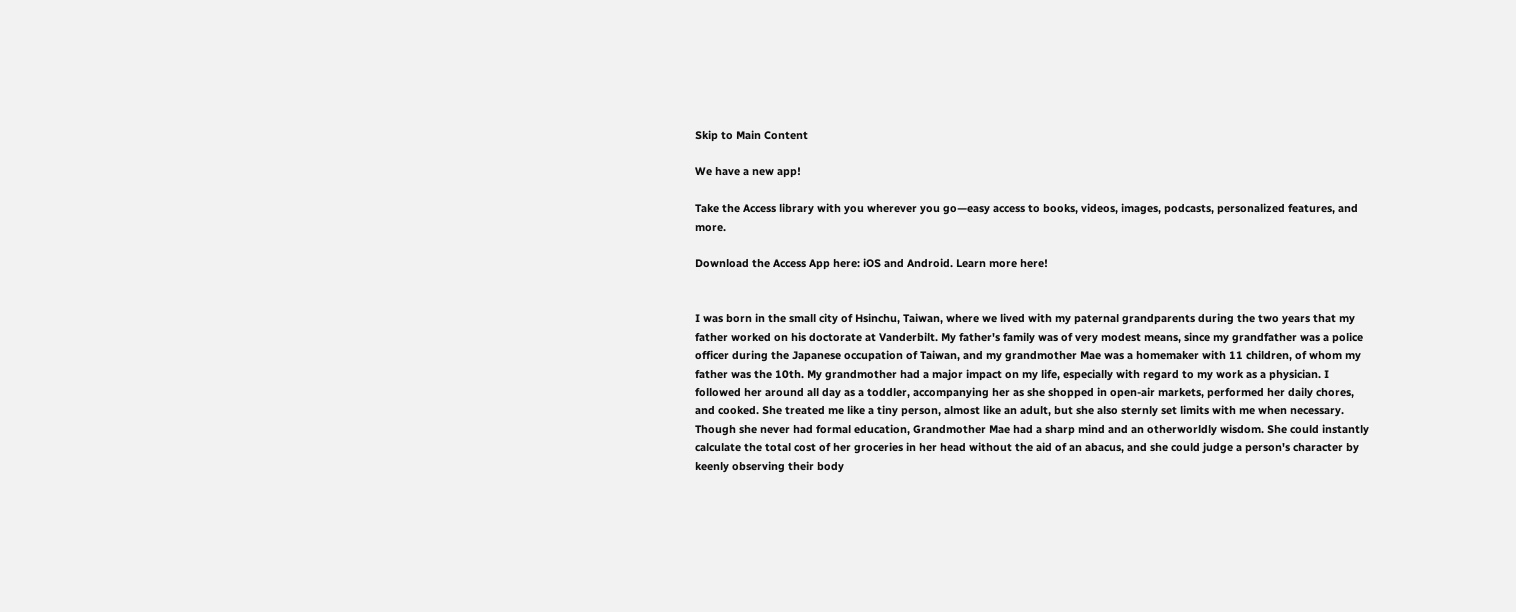Skip to Main Content

We have a new app!

Take the Access library with you wherever you go—easy access to books, videos, images, podcasts, personalized features, and more.

Download the Access App here: iOS and Android. Learn more here!


I was born in the small city of Hsinchu, Taiwan, where we lived with my paternal grandparents during the two years that my father worked on his doctorate at Vanderbilt. My father's family was of very modest means, since my grandfather was a police officer during the Japanese occupation of Taiwan, and my grandmother Mae was a homemaker with 11 children, of whom my father was the 10th. My grandmother had a major impact on my life, especially with regard to my work as a physician. I followed her around all day as a toddler, accompanying her as she shopped in open-air markets, performed her daily chores, and cooked. She treated me like a tiny person, almost like an adult, but she also sternly set limits with me when necessary. Though she never had formal education, Grandmother Mae had a sharp mind and an otherworldly wisdom. She could instantly calculate the total cost of her groceries in her head without the aid of an abacus, and she could judge a person's character by keenly observing their body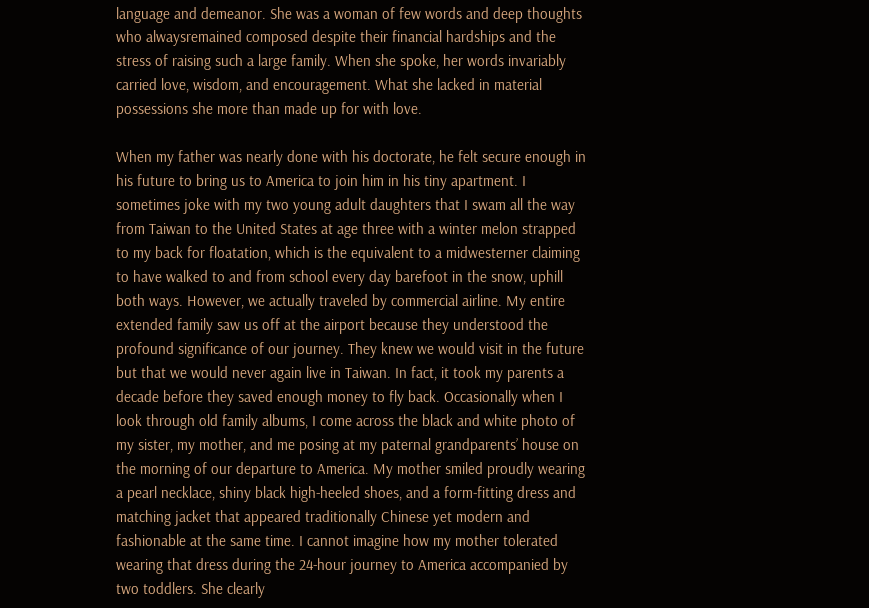language and demeanor. She was a woman of few words and deep thoughts who alwaysremained composed despite their financial hardships and the stress of raising such a large family. When she spoke, her words invariably carried love, wisdom, and encouragement. What she lacked in material possessions she more than made up for with love.

When my father was nearly done with his doctorate, he felt secure enough in his future to bring us to America to join him in his tiny apartment. I sometimes joke with my two young adult daughters that I swam all the way from Taiwan to the United States at age three with a winter melon strapped to my back for floatation, which is the equivalent to a midwesterner claiming to have walked to and from school every day barefoot in the snow, uphill both ways. However, we actually traveled by commercial airline. My entire extended family saw us off at the airport because they understood the profound significance of our journey. They knew we would visit in the future but that we would never again live in Taiwan. In fact, it took my parents a decade before they saved enough money to fly back. Occasionally when I look through old family albums, I come across the black and white photo of my sister, my mother, and me posing at my paternal grandparents’ house on the morning of our departure to America. My mother smiled proudly wearing a pearl necklace, shiny black high-heeled shoes, and a form-fitting dress and matching jacket that appeared traditionally Chinese yet modern and fashionable at the same time. I cannot imagine how my mother tolerated wearing that dress during the 24-hour journey to America accompanied by two toddlers. She clearly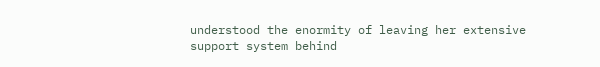understood the enormity of leaving her extensive support system behind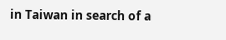in Taiwan in search of a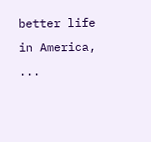better life in America, ...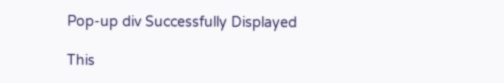Pop-up div Successfully Displayed

This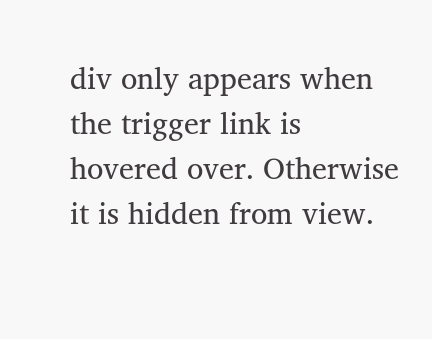div only appears when the trigger link is hovered over. Otherwise it is hidden from view.